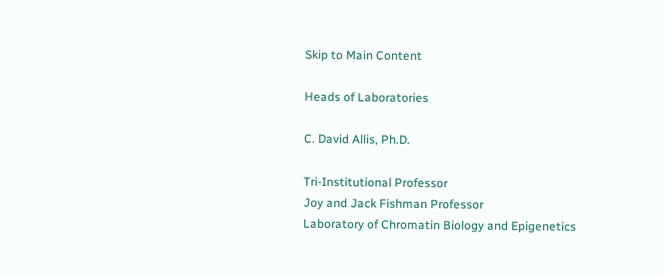Skip to Main Content

Heads of Laboratories

C. David Allis, Ph.D.

Tri-Institutional Professor
Joy and Jack Fishman Professor
Laboratory of Chromatin Biology and Epigenetics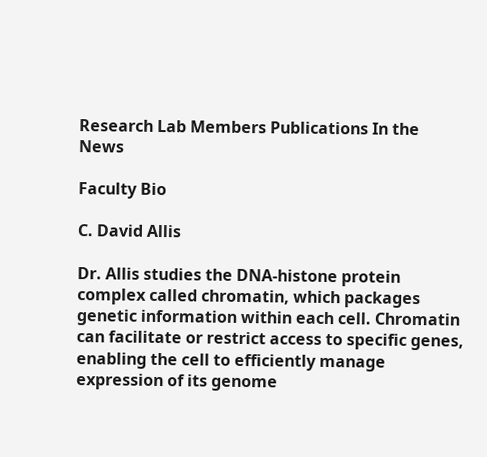Research Lab Members Publications In the News

Faculty Bio

C. David Allis

Dr. Allis studies the DNA-histone protein complex called chromatin, which packages genetic information within each cell. Chromatin can facilitate or restrict access to specific genes, enabling the cell to efficiently manage expression of its genome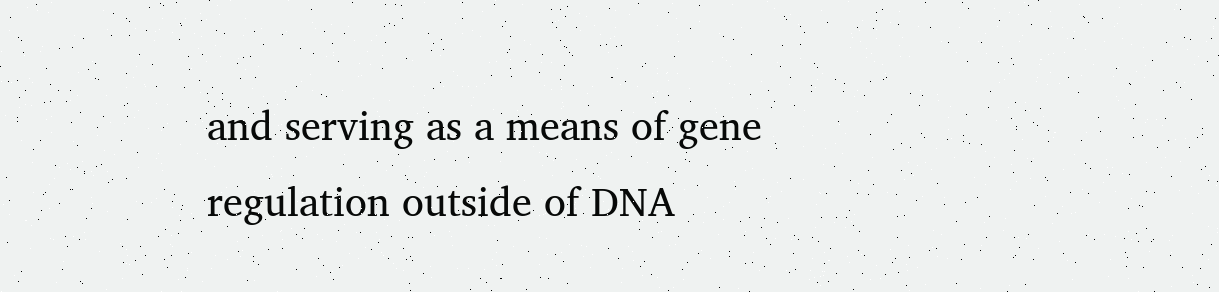and serving as a means of gene regulation outside of DNA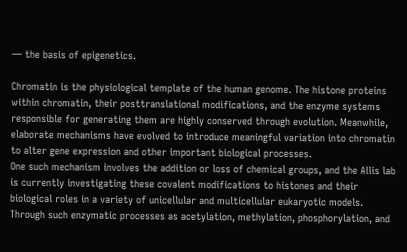— the basis of epigenetics.

Chromatin is the physiological template of the human genome. The histone proteins within chromatin, their posttranslational modifications, and the enzyme systems responsible for generating them are highly conserved through evolution. Meanwhile, elaborate mechanisms have evolved to introduce meaningful variation into chromatin to alter gene expression and other important biological processes.
One such mechanism involves the addition or loss of chemical groups, and the Allis lab is currently investigating these covalent modifications to histones and their biological roles in a variety of unicellular and multicellular eukaryotic models. Through such enzymatic processes as acetylation, methylation, phosphorylation, and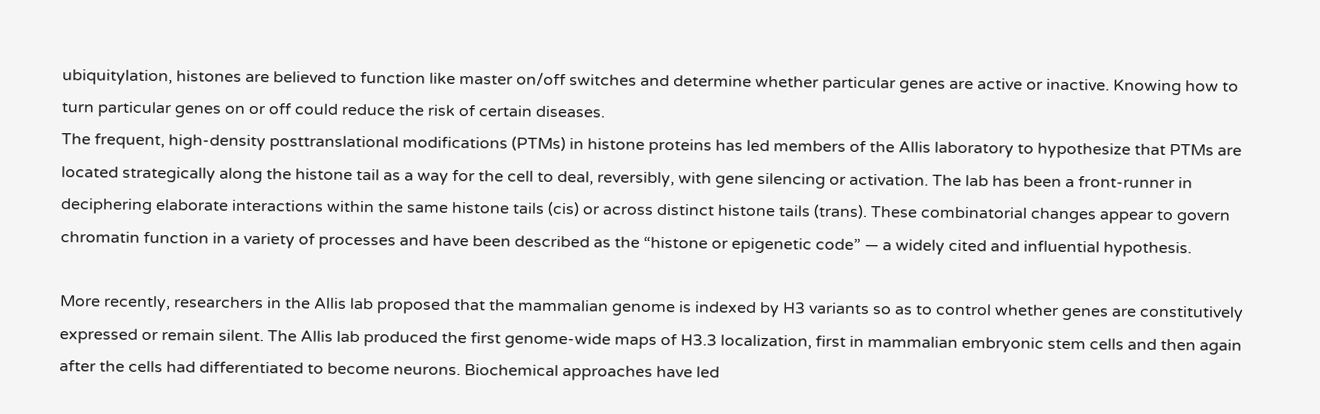ubiquitylation, histones are believed to function like master on/off switches and determine whether particular genes are active or inactive. Knowing how to turn particular genes on or off could reduce the risk of certain diseases.
The frequent, high-density posttranslational modifications (PTMs) in histone proteins has led members of the Allis laboratory to hypothesize that PTMs are located strategically along the histone tail as a way for the cell to deal, reversibly, with gene silencing or activation. The lab has been a front-runner in deciphering elaborate interactions within the same histone tails (cis) or across distinct histone tails (trans). These combinatorial changes appear to govern chromatin function in a variety of processes and have been described as the “histone or epigenetic code” — a widely cited and influential hypothesis.

More recently, researchers in the Allis lab proposed that the mammalian genome is indexed by H3 variants so as to control whether genes are constitutively expressed or remain silent. The Allis lab produced the first genome-wide maps of H3.3 localization, first in mammalian embryonic stem cells and then again after the cells had differentiated to become neurons. Biochemical approaches have led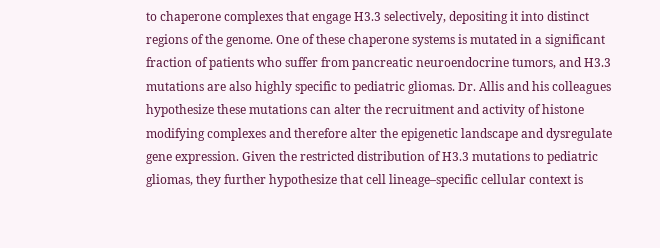to chaperone complexes that engage H3.3 selectively, depositing it into distinct regions of the genome. One of these chaperone systems is mutated in a significant fraction of patients who suffer from pancreatic neuroendocrine tumors, and H3.3 mutations are also highly specific to pediatric gliomas. Dr. Allis and his colleagues hypothesize these mutations can alter the recruitment and activity of histone modifying complexes and therefore alter the epigenetic landscape and dysregulate gene expression. Given the restricted distribution of H3.3 mutations to pediatric gliomas, they further hypothesize that cell lineage–specific cellular context is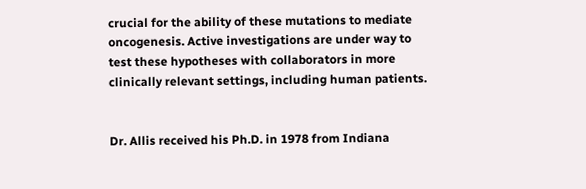crucial for the ability of these mutations to mediate oncogenesis. Active investigations are under way to test these hypotheses with collaborators in more clinically relevant settings, including human patients.


Dr. Allis received his Ph.D. in 1978 from Indiana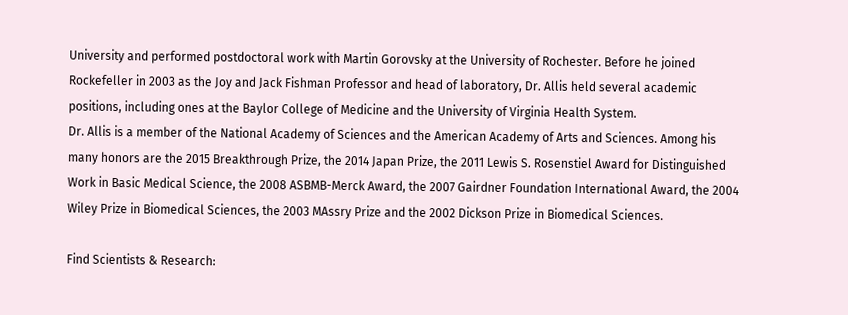University and performed postdoctoral work with Martin Gorovsky at the University of Rochester. Before he joined Rockefeller in 2003 as the Joy and Jack Fishman Professor and head of laboratory, Dr. Allis held several academic positions, including ones at the Baylor College of Medicine and the University of Virginia Health System.
Dr. Allis is a member of the National Academy of Sciences and the American Academy of Arts and Sciences. Among his many honors are the 2015 Breakthrough Prize, the 2014 Japan Prize, the 2011 Lewis S. Rosenstiel Award for Distinguished Work in Basic Medical Science, the 2008 ASBMB-Merck Award, the 2007 Gairdner Foundation International Award, the 2004 Wiley Prize in Biomedical Sciences, the 2003 MAssry Prize and the 2002 Dickson Prize in Biomedical Sciences.

Find Scientists & Research: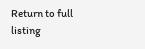Return to full listing